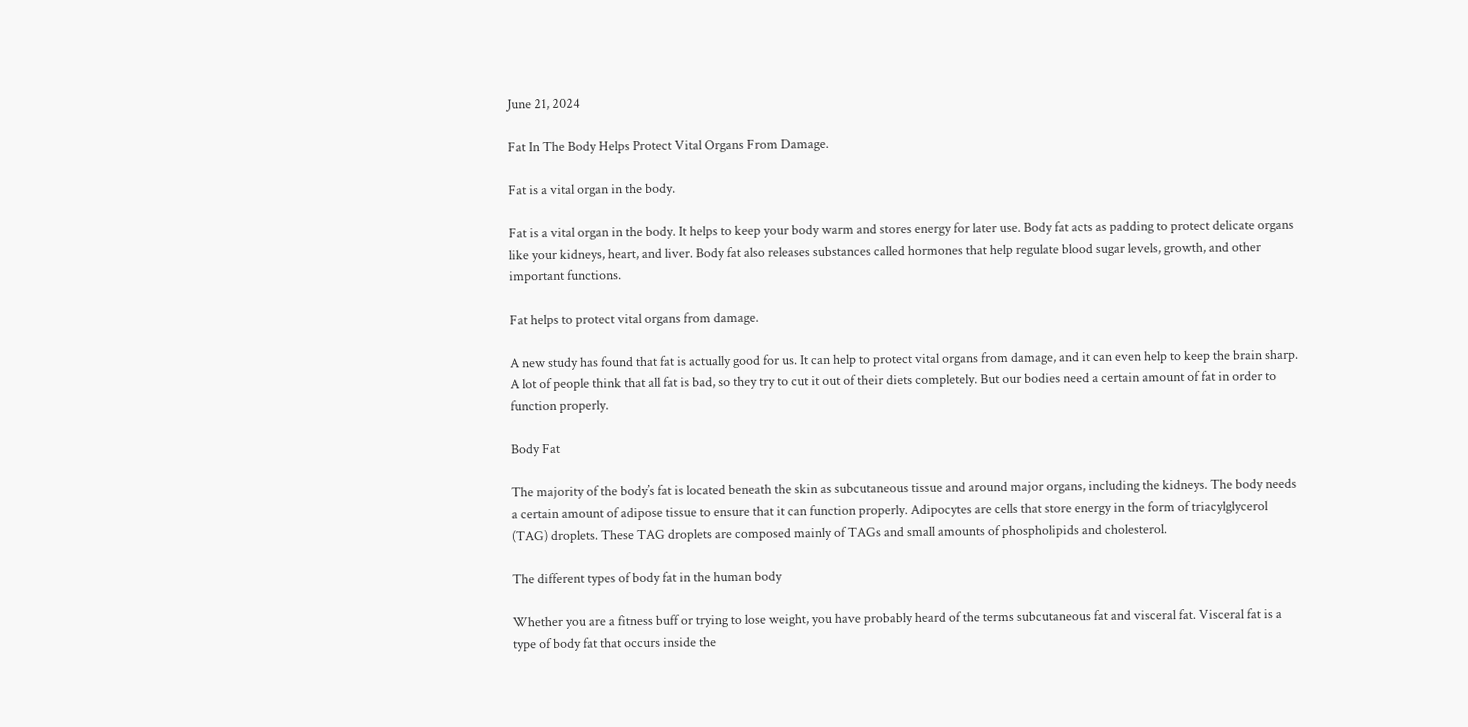June 21, 2024

Fat In The Body Helps Protect Vital Organs From Damage.

Fat is a vital organ in the body.

Fat is a vital organ in the body. It helps to keep your body warm and stores energy for later use. Body fat acts as padding to protect delicate organs like your kidneys, heart, and liver. Body fat also releases substances called hormones that help regulate blood sugar levels, growth, and other important functions.

Fat helps to protect vital organs from damage.

A new study has found that fat is actually good for us. It can help to protect vital organs from damage, and it can even help to keep the brain sharp. A lot of people think that all fat is bad, so they try to cut it out of their diets completely. But our bodies need a certain amount of fat in order to function properly.

Body Fat

The majority of the body’s fat is located beneath the skin as subcutaneous tissue and around major organs, including the kidneys. The body needs a certain amount of adipose tissue to ensure that it can function properly. Adipocytes are cells that store energy in the form of triacylglycerol (TAG) droplets. These TAG droplets are composed mainly of TAGs and small amounts of phospholipids and cholesterol.

The different types of body fat in the human body

Whether you are a fitness buff or trying to lose weight, you have probably heard of the terms subcutaneous fat and visceral fat. Visceral fat is a type of body fat that occurs inside the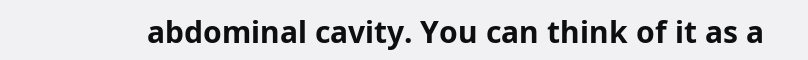abdominal cavity. You can think of it as a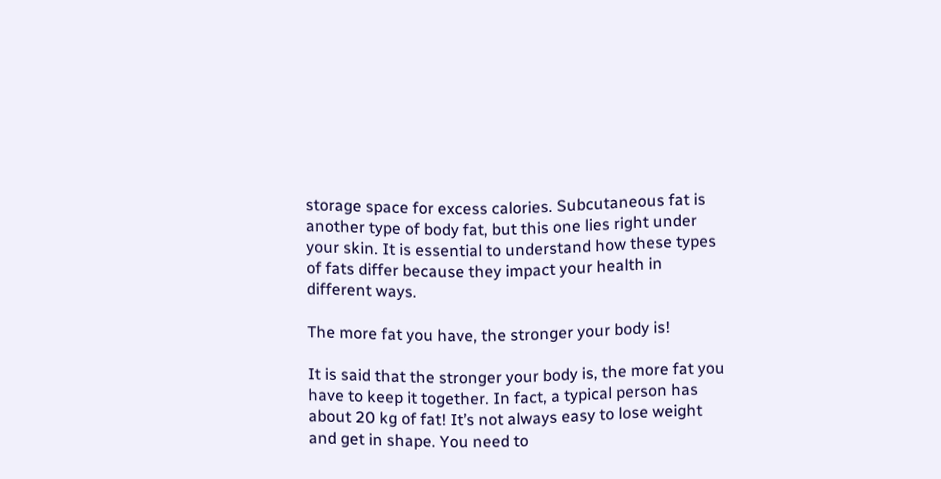storage space for excess calories. Subcutaneous fat is another type of body fat, but this one lies right under your skin. It is essential to understand how these types of fats differ because they impact your health in different ways.

The more fat you have, the stronger your body is!

It is said that the stronger your body is, the more fat you have to keep it together. In fact, a typical person has about 20 kg of fat! It’s not always easy to lose weight and get in shape. You need to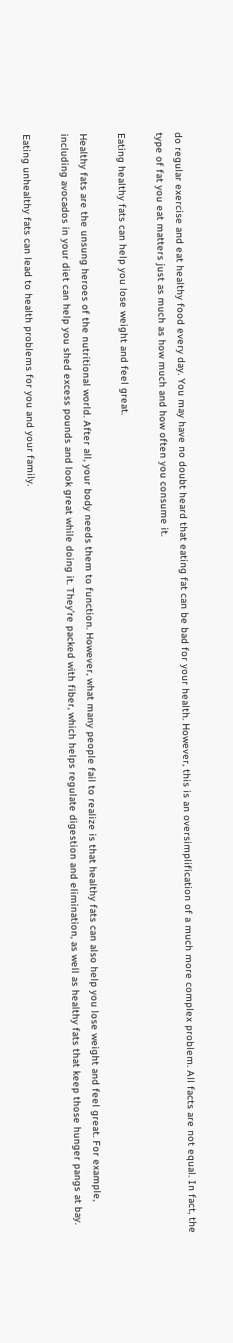do regular exercise and eat healthy food every day. You may have no doubt heard that eating fat can be bad for your health. However, this is an oversimplification of a much more complex problem. All facts are not equal. In fact, the type of fat you eat matters just as much as how much and how often you consume it.

Eating healthy fats can help you lose weight and feel great.

Healthy fats are the unsung heroes of the nutritional world. After all, your body needs them to function. However, what many people fail to realize is that healthy fats can also help you lose weight and feel great. For example, including avocados in your diet can help you shed excess pounds and look great while doing it. They’re packed with fiber, which helps regulate digestion and elimination, as well as healthy fats that keep those hunger pangs at bay.

Eating unhealthy fats can lead to health problems for you and your family.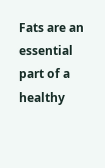Fats are an essential part of a healthy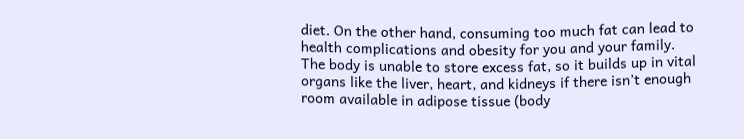diet. On the other hand, consuming too much fat can lead to health complications and obesity for you and your family. The body is unable to store excess fat, so it builds up in vital organs like the liver, heart, and kidneys if there isn’t enough room available in adipose tissue (body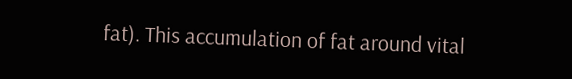fat). This accumulation of fat around vital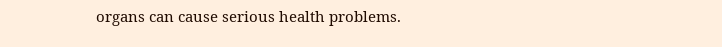organs can cause serious health problems.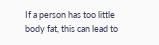If a person has too little body fat, this can lead to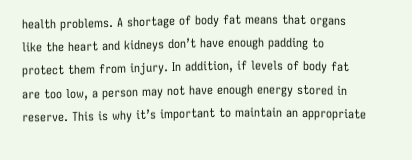health problems. A shortage of body fat means that organs like the heart and kidneys don’t have enough padding to protect them from injury. In addition, if levels of body fat are too low, a person may not have enough energy stored in reserve. This is why it’s important to maintain an appropriate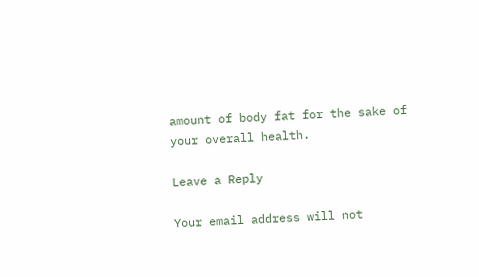amount of body fat for the sake of your overall health.

Leave a Reply

Your email address will not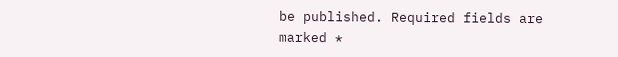be published. Required fields are marked *